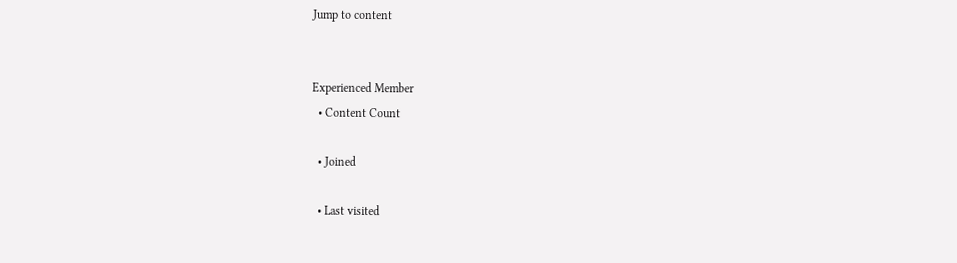Jump to content


Experienced Member
  • Content Count

  • Joined

  • Last visited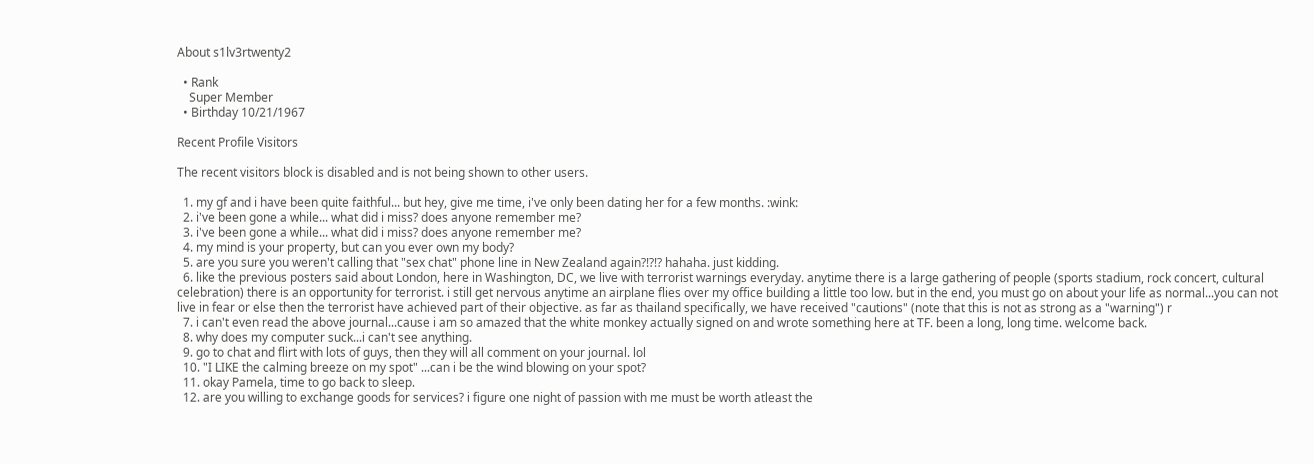About s1lv3rtwenty2

  • Rank
    Super Member
  • Birthday 10/21/1967

Recent Profile Visitors

The recent visitors block is disabled and is not being shown to other users.

  1. my gf and i have been quite faithful... but hey, give me time, i've only been dating her for a few months. :wink:
  2. i've been gone a while... what did i miss? does anyone remember me?
  3. i've been gone a while... what did i miss? does anyone remember me?
  4. my mind is your property, but can you ever own my body?
  5. are you sure you weren't calling that "sex chat" phone line in New Zealand again?!?!? hahaha. just kidding.
  6. like the previous posters said about London, here in Washington, DC, we live with terrorist warnings everyday. anytime there is a large gathering of people (sports stadium, rock concert, cultural celebration) there is an opportunity for terrorist. i still get nervous anytime an airplane flies over my office building a little too low. but in the end, you must go on about your life as normal...you can not live in fear or else then the terrorist have achieved part of their objective. as far as thailand specifically, we have received "cautions" (note that this is not as strong as a "warning") r
  7. i can't even read the above journal...cause i am so amazed that the white monkey actually signed on and wrote something here at TF. been a long, long time. welcome back.
  8. why does my computer suck...i can't see anything.
  9. go to chat and flirt with lots of guys, then they will all comment on your journal. lol
  10. "I LIKE the calming breeze on my spot" ...can i be the wind blowing on your spot?
  11. okay Pamela, time to go back to sleep.
  12. are you willing to exchange goods for services? i figure one night of passion with me must be worth atleast the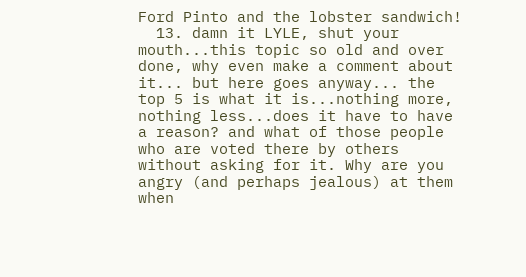Ford Pinto and the lobster sandwich!
  13. damn it LYLE, shut your mouth...this topic so old and over done, why even make a comment about it... but here goes anyway... the top 5 is what it is...nothing more, nothing less...does it have to have a reason? and what of those people who are voted there by others without asking for it. Why are you angry (and perhaps jealous) at them when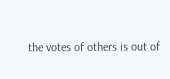the votes of others is out of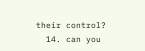their control?
  14. can you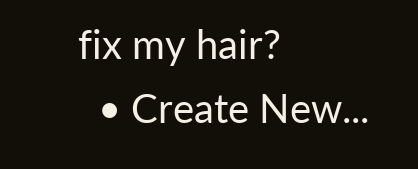fix my hair?
  • Create New...